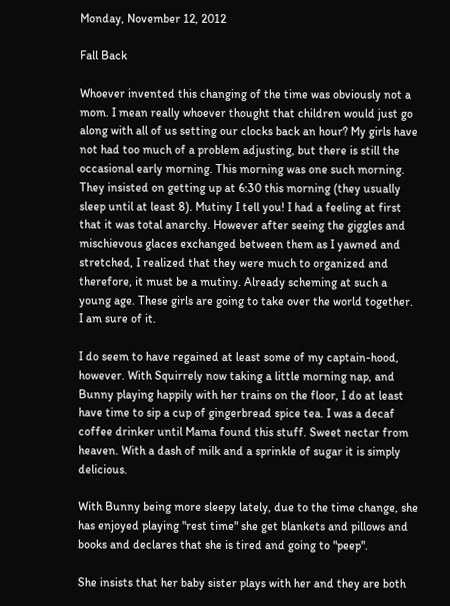Monday, November 12, 2012

Fall Back

Whoever invented this changing of the time was obviously not a mom. I mean really whoever thought that children would just go along with all of us setting our clocks back an hour? My girls have not had too much of a problem adjusting, but there is still the occasional early morning. This morning was one such morning. They insisted on getting up at 6:30 this morning (they usually sleep until at least 8). Mutiny I tell you! I had a feeling at first that it was total anarchy. However after seeing the giggles and mischievous glaces exchanged between them as I yawned and stretched, I realized that they were much to organized and therefore, it must be a mutiny. Already scheming at such a young age. These girls are going to take over the world together. I am sure of it.

I do seem to have regained at least some of my captain-hood, however. With Squirrely now taking a little morning nap, and Bunny playing happily with her trains on the floor, I do at least have time to sip a cup of gingerbread spice tea. I was a decaf coffee drinker until Mama found this stuff. Sweet nectar from heaven. With a dash of milk and a sprinkle of sugar it is simply delicious.

With Bunny being more sleepy lately, due to the time change, she has enjoyed playing "rest time" she get blankets and pillows and books and declares that she is tired and going to "peep".

She insists that her baby sister plays with her and they are both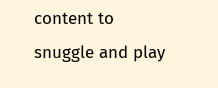content to snuggle and play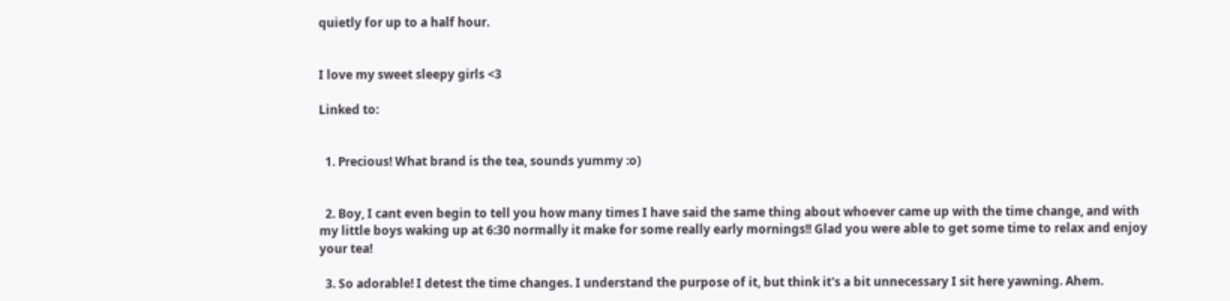quietly for up to a half hour.


I love my sweet sleepy girls <3

Linked to:


  1. Precious! What brand is the tea, sounds yummy :o)


  2. Boy, I cant even begin to tell you how many times I have said the same thing about whoever came up with the time change, and with my little boys waking up at 6:30 normally it make for some really early mornings!! Glad you were able to get some time to relax and enjoy your tea!

  3. So adorable! I detest the time changes. I understand the purpose of it, but think it's a bit unnecessary I sit here yawning. Ahem.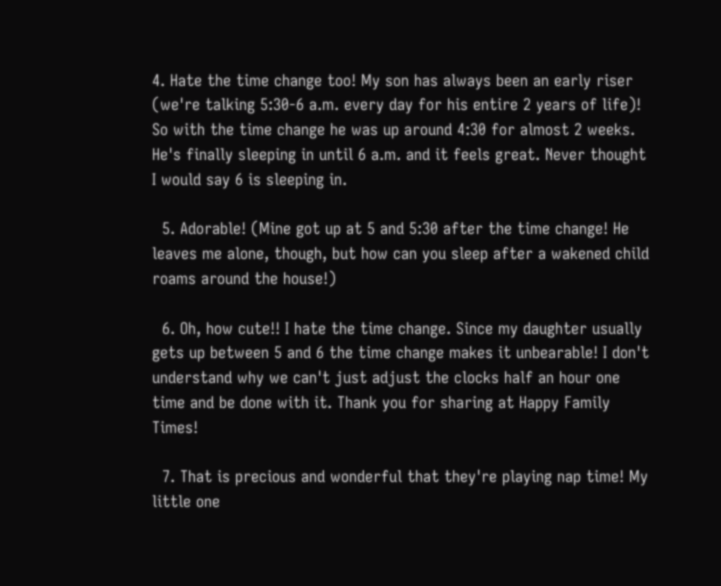4. Hate the time change too! My son has always been an early riser (we're talking 5:30-6 a.m. every day for his entire 2 years of life)! So with the time change he was up around 4:30 for almost 2 weeks. He's finally sleeping in until 6 a.m. and it feels great. Never thought I would say 6 is sleeping in.

  5. Adorable! (Mine got up at 5 and 5:30 after the time change! He leaves me alone, though, but how can you sleep after a wakened child roams around the house!)

  6. Oh, how cute!! I hate the time change. Since my daughter usually gets up between 5 and 6 the time change makes it unbearable! I don't understand why we can't just adjust the clocks half an hour one time and be done with it. Thank you for sharing at Happy Family Times!

  7. That is precious and wonderful that they're playing nap time! My little one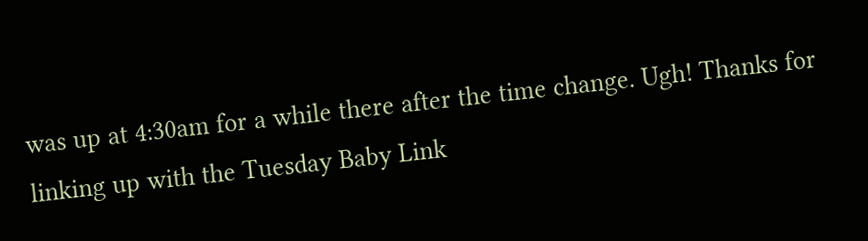was up at 4:30am for a while there after the time change. Ugh! Thanks for linking up with the Tuesday Baby Link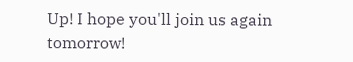Up! I hope you'll join us again tomorrow!